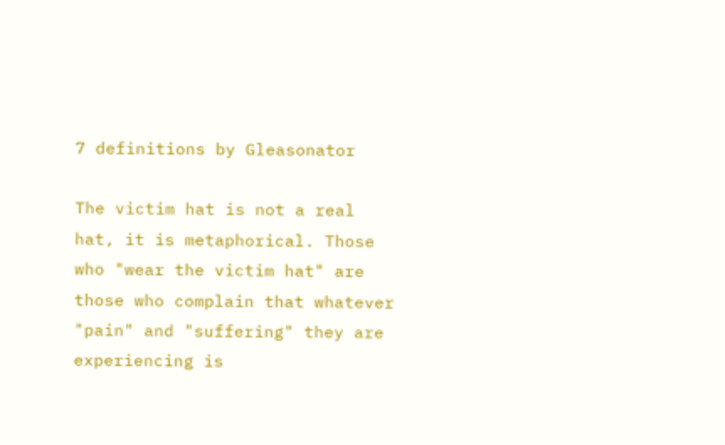7 definitions by Gleasonator

The victim hat is not a real hat, it is metaphorical. Those who "wear the victim hat" are those who complain that whatever "pain" and "suffering" they are experiencing is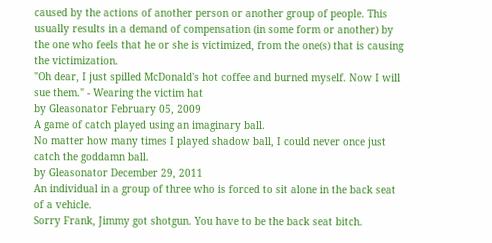caused by the actions of another person or another group of people. This usually results in a demand of compensation (in some form or another) by the one who feels that he or she is victimized, from the one(s) that is causing the victimization.
"Oh dear, I just spilled McDonald's hot coffee and burned myself. Now I will sue them." - Wearing the victim hat
by Gleasonator February 05, 2009
A game of catch played using an imaginary ball.
No matter how many times I played shadow ball, I could never once just catch the goddamn ball.
by Gleasonator December 29, 2011
An individual in a group of three who is forced to sit alone in the back seat of a vehicle.
Sorry Frank, Jimmy got shotgun. You have to be the back seat bitch.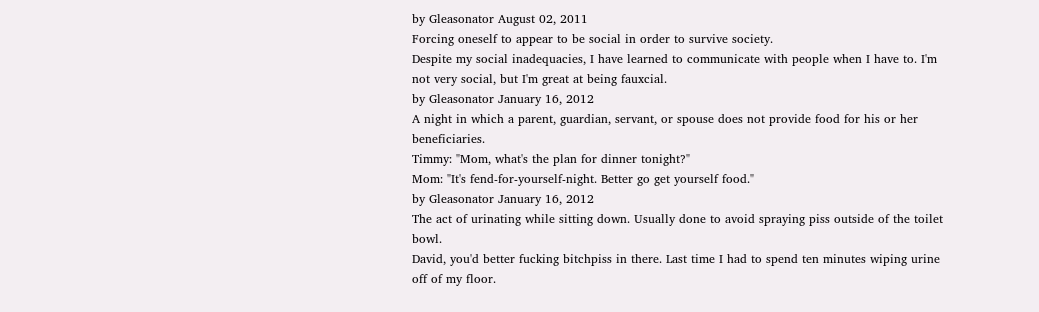by Gleasonator August 02, 2011
Forcing oneself to appear to be social in order to survive society.
Despite my social inadequacies, I have learned to communicate with people when I have to. I'm not very social, but I'm great at being fauxcial.
by Gleasonator January 16, 2012
A night in which a parent, guardian, servant, or spouse does not provide food for his or her beneficiaries.
Timmy: "Mom, what's the plan for dinner tonight?"
Mom: "It's fend-for-yourself-night. Better go get yourself food."
by Gleasonator January 16, 2012
The act of urinating while sitting down. Usually done to avoid spraying piss outside of the toilet bowl.
David, you'd better fucking bitchpiss in there. Last time I had to spend ten minutes wiping urine off of my floor.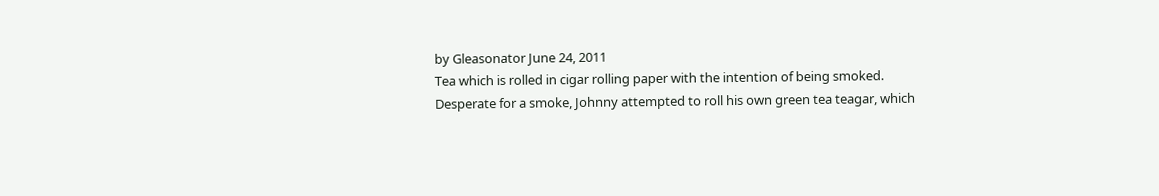by Gleasonator June 24, 2011
Tea which is rolled in cigar rolling paper with the intention of being smoked.
Desperate for a smoke, Johnny attempted to roll his own green tea teagar, which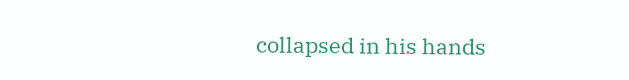collapsed in his hands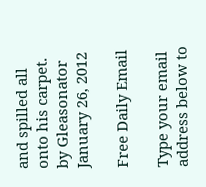and spilled all onto his carpet.
by Gleasonator January 26, 2012

Free Daily Email

Type your email address below to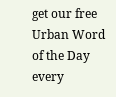get our free Urban Word of the Day every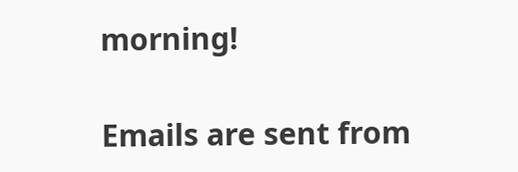morning!

Emails are sent from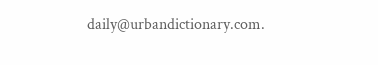daily@urbandictionary.com.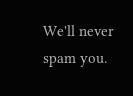We'll never spam you.